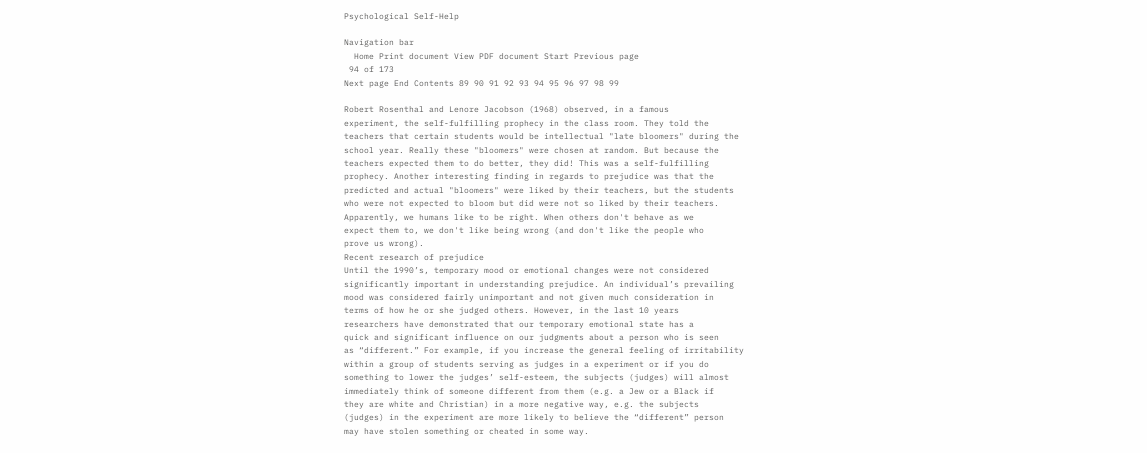Psychological Self-Help

Navigation bar
  Home Print document View PDF document Start Previous page
 94 of 173
Next page End Contents 89 90 91 92 93 94 95 96 97 98 99

Robert Rosenthal and Lenore Jacobson (1968) observed, in a famous
experiment, the self-fulfilling prophecy in the class room. They told the
teachers that certain students would be intellectual "late bloomers" during the
school year. Really these "bloomers" were chosen at random. But because the
teachers expected them to do better, they did! This was a self-fulfilling
prophecy. Another interesting finding in regards to prejudice was that the
predicted and actual "bloomers" were liked by their teachers, but the students
who were not expected to bloom but did were not so liked by their teachers.
Apparently, we humans like to be right. When others don't behave as we
expect them to, we don't like being wrong (and don't like the people who
prove us wrong).
Recent research of prejudice
Until the 1990’s, temporary mood or emotional changes were not considered
significantly important in understanding prejudice. An individual’s prevailing
mood was considered fairly unimportant and not given much consideration in
terms of how he or she judged others. However, in the last 10 years
researchers have demonstrated that our temporary emotional state has a
quick and significant influence on our judgments about a person who is seen
as “different.” For example, if you increase the general feeling of irritability
within a group of students serving as judges in a experiment or if you do
something to lower the judges’ self-esteem, the subjects (judges) will almost
immediately think of someone different from them (e.g. a Jew or a Black if
they are white and Christian) in a more negative way, e.g. the subjects
(judges) in the experiment are more likely to believe the “different” person
may have stolen something or cheated in some way.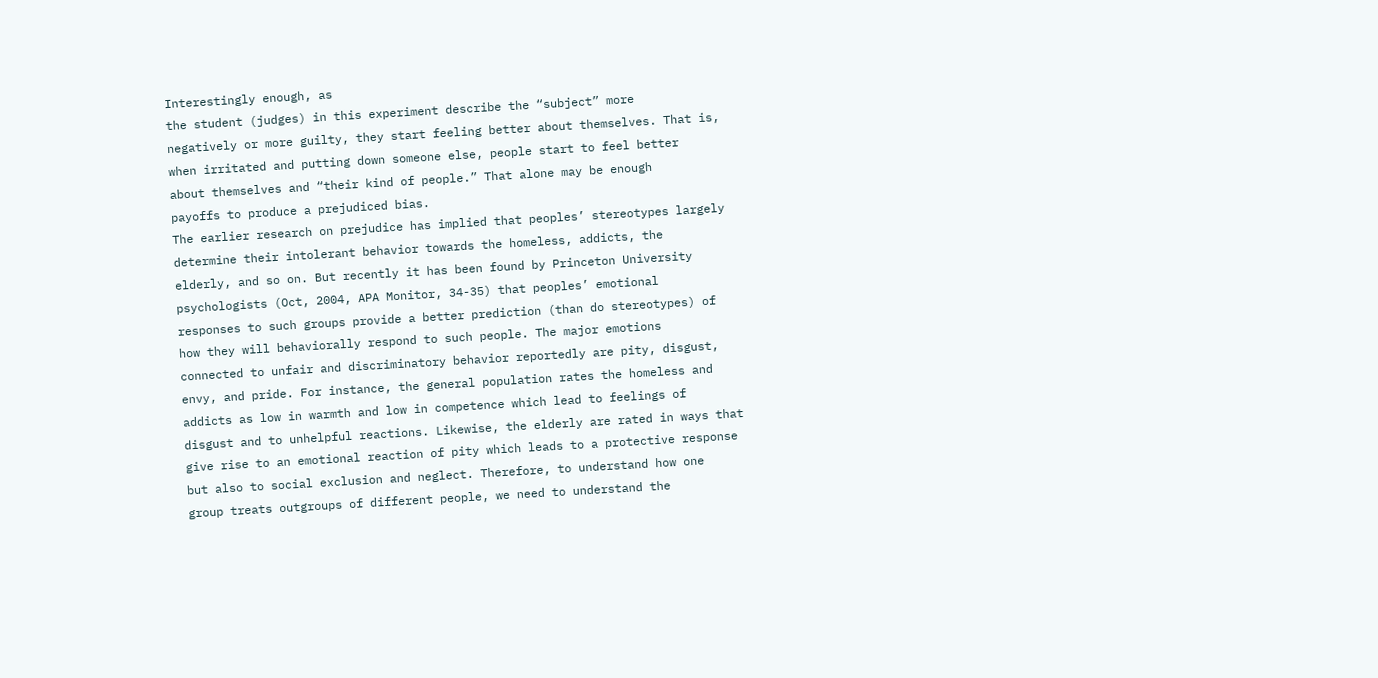Interestingly enough, as
the student (judges) in this experiment describe the “subject” more
negatively or more guilty, they start feeling better about themselves. That is,
when irritated and putting down someone else, people start to feel better
about themselves and “their kind of people.” That alone may be enough
payoffs to produce a prejudiced bias.
The earlier research on prejudice has implied that peoples’ stereotypes largely
determine their intolerant behavior towards the homeless, addicts, the
elderly, and so on. But recently it has been found by Princeton University
psychologists (Oct, 2004, APA Monitor, 34-35) that peoples’ emotional
responses to such groups provide a better prediction (than do stereotypes) of
how they will behaviorally respond to such people. The major emotions
connected to unfair and discriminatory behavior reportedly are pity, disgust,
envy, and pride. For instance, the general population rates the homeless and
addicts as low in warmth and low in competence which lead to feelings of
disgust and to unhelpful reactions. Likewise, the elderly are rated in ways that
give rise to an emotional reaction of pity which leads to a protective response
but also to social exclusion and neglect. Therefore, to understand how one
group treats outgroups of different people, we need to understand the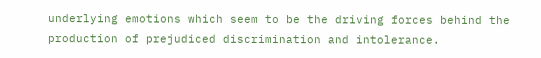underlying emotions which seem to be the driving forces behind the
production of prejudiced discrimination and intolerance.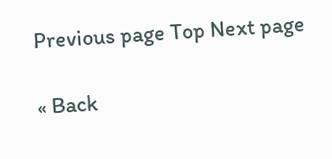Previous page Top Next page

« Back